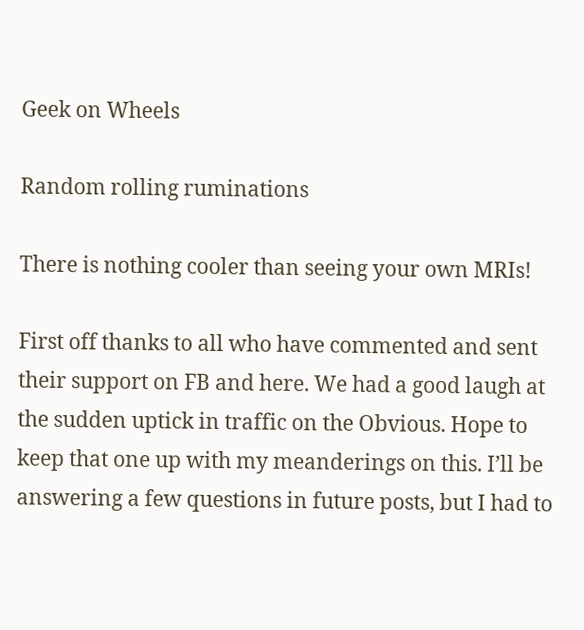Geek on Wheels

Random rolling ruminations

There is nothing cooler than seeing your own MRIs!

First off thanks to all who have commented and sent their support on FB and here. We had a good laugh at the sudden uptick in traffic on the Obvious. Hope to keep that one up with my meanderings on this. I’ll be answering a few questions in future posts, but I had to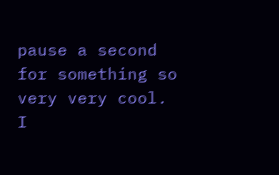pause a second for something so very very cool. I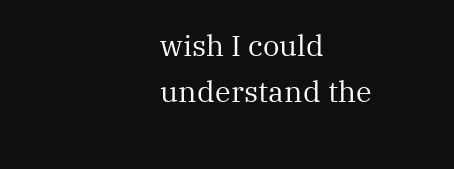wish I could understand the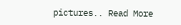pictures.. Read More